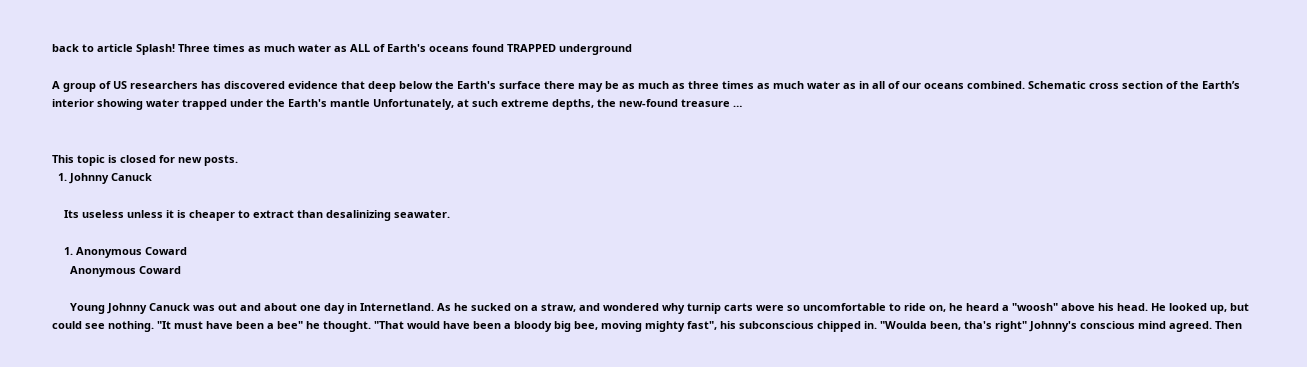back to article Splash! Three times as much water as ALL of Earth's oceans found TRAPPED underground

A group of US researchers has discovered evidence that deep below the Earth's surface there may be as much as three times as much water as in all of our oceans combined. Schematic cross section of the Earth’s interior showing water trapped under the Earth's mantle Unfortunately, at such extreme depths, the new-found treasure …


This topic is closed for new posts.
  1. Johnny Canuck

    Its useless unless it is cheaper to extract than desalinizing seawater.

    1. Anonymous Coward
      Anonymous Coward

      Young Johnny Canuck was out and about one day in Internetland. As he sucked on a straw, and wondered why turnip carts were so uncomfortable to ride on, he heard a "woosh" above his head. He looked up, but could see nothing. "It must have been a bee" he thought. "That would have been a bloody big bee, moving mighty fast", his subconscious chipped in. "Woulda been, tha's right" Johnny's conscious mind agreed. Then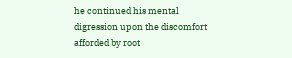he continued his mental digression upon the discomfort afforded by root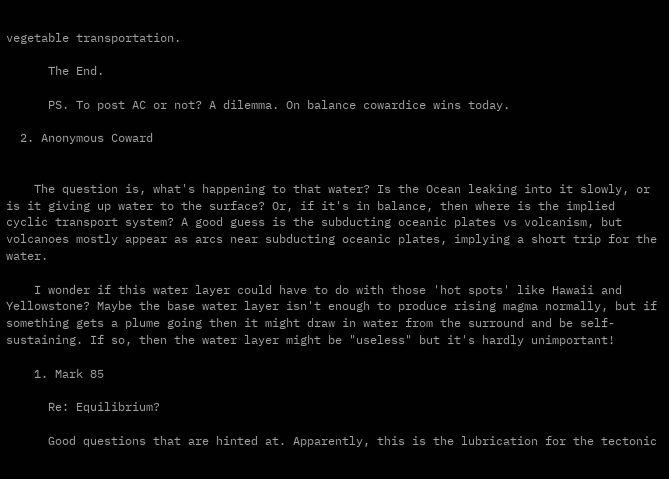vegetable transportation.

      The End.

      PS. To post AC or not? A dilemma. On balance cowardice wins today.

  2. Anonymous Coward


    The question is, what's happening to that water? Is the Ocean leaking into it slowly, or is it giving up water to the surface? Or, if it's in balance, then where is the implied cyclic transport system? A good guess is the subducting oceanic plates vs volcanism, but volcanoes mostly appear as arcs near subducting oceanic plates, implying a short trip for the water.

    I wonder if this water layer could have to do with those 'hot spots' like Hawaii and Yellowstone? Maybe the base water layer isn't enough to produce rising magma normally, but if something gets a plume going then it might draw in water from the surround and be self-sustaining. If so, then the water layer might be "useless" but it's hardly unimportant!

    1. Mark 85

      Re: Equilibrium?

      Good questions that are hinted at. Apparently, this is the lubrication for the tectonic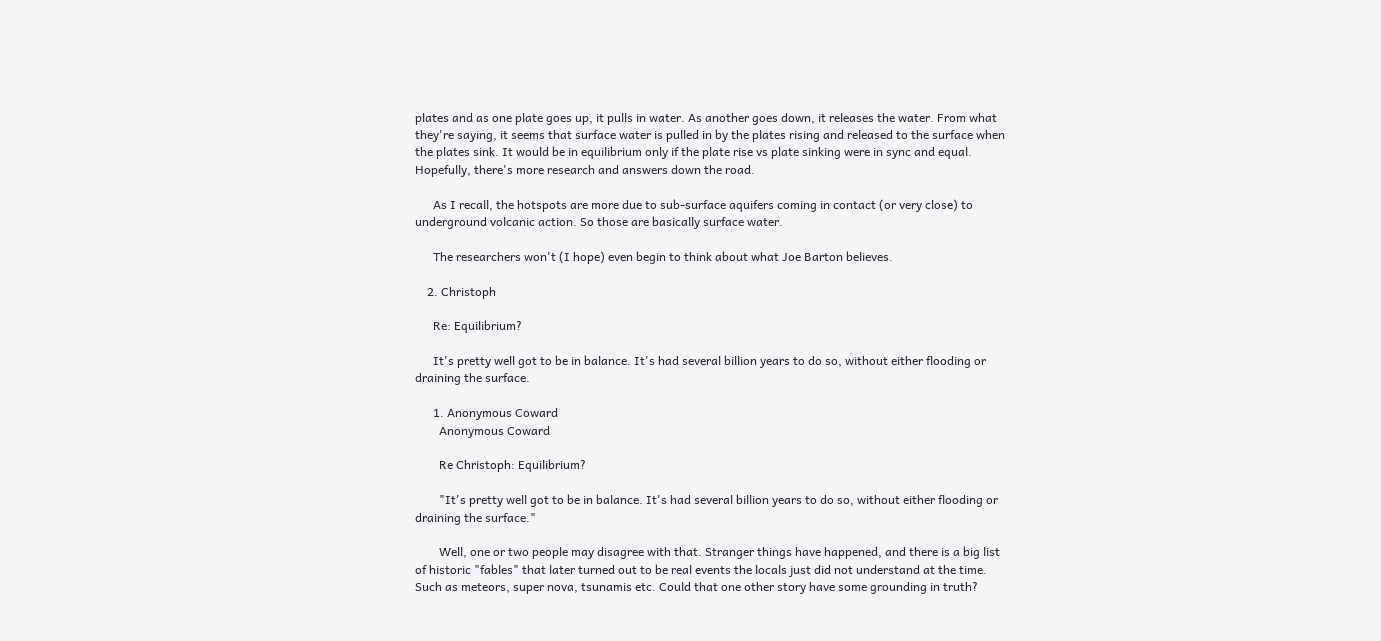plates and as one plate goes up, it pulls in water. As another goes down, it releases the water. From what they're saying, it seems that surface water is pulled in by the plates rising and released to the surface when the plates sink. It would be in equilibrium only if the plate rise vs plate sinking were in sync and equal. Hopefully, there's more research and answers down the road.

      As I recall, the hotspots are more due to sub-surface aquifers coming in contact (or very close) to underground volcanic action. So those are basically surface water.

      The researchers won't (I hope) even begin to think about what Joe Barton believes.

    2. Christoph

      Re: Equilibrium?

      It's pretty well got to be in balance. It's had several billion years to do so, without either flooding or draining the surface.

      1. Anonymous Coward
        Anonymous Coward

        Re Christoph: Equilibrium?

        "It's pretty well got to be in balance. It's had several billion years to do so, without either flooding or draining the surface."

        Well, one or two people may disagree with that. Stranger things have happened, and there is a big list of historic "fables" that later turned out to be real events the locals just did not understand at the time. Such as meteors, super nova, tsunamis etc. Could that one other story have some grounding in truth?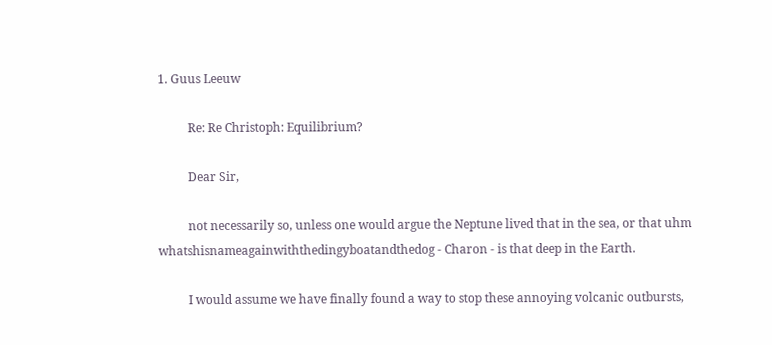1. Guus Leeuw

          Re: Re Christoph: Equilibrium?

          Dear Sir,

          not necessarily so, unless one would argue the Neptune lived that in the sea, or that uhm whatshisnameagainwiththedingyboatandthedog - Charon - is that deep in the Earth.

          I would assume we have finally found a way to stop these annoying volcanic outbursts,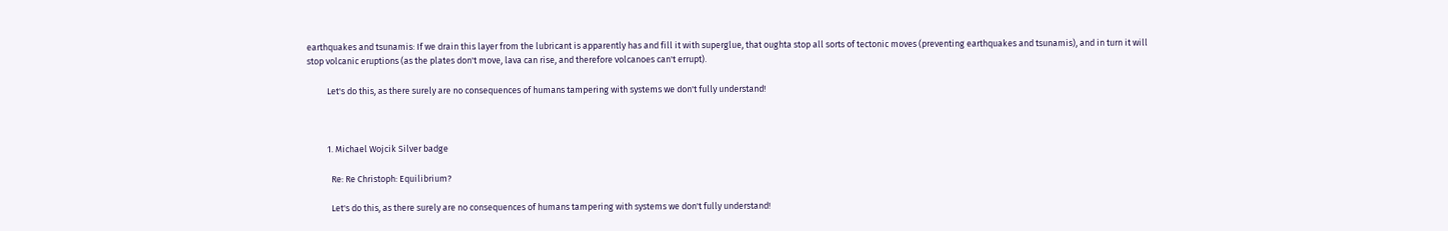earthquakes and tsunamis: If we drain this layer from the lubricant is apparently has and fill it with superglue, that oughta stop all sorts of tectonic moves (preventing earthquakes and tsunamis), and in turn it will stop volcanic eruptions (as the plates don't move, lava can rise, and therefore volcanoes can't errupt).

          Let's do this, as there surely are no consequences of humans tampering with systems we don't fully understand!



          1. Michael Wojcik Silver badge

            Re: Re Christoph: Equilibrium?

            Let's do this, as there surely are no consequences of humans tampering with systems we don't fully understand!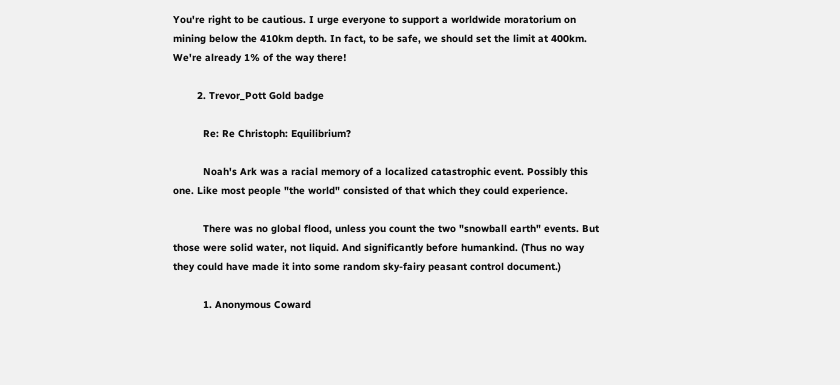You're right to be cautious. I urge everyone to support a worldwide moratorium on mining below the 410km depth. In fact, to be safe, we should set the limit at 400km. We're already 1% of the way there!

        2. Trevor_Pott Gold badge

          Re: Re Christoph: Equilibrium?

          Noah's Ark was a racial memory of a localized catastrophic event. Possibly this one. Like most people "the world" consisted of that which they could experience.

          There was no global flood, unless you count the two "snowball earth" events. But those were solid water, not liquid. And significantly before humankind. (Thus no way they could have made it into some random sky-fairy peasant control document.)

          1. Anonymous Coward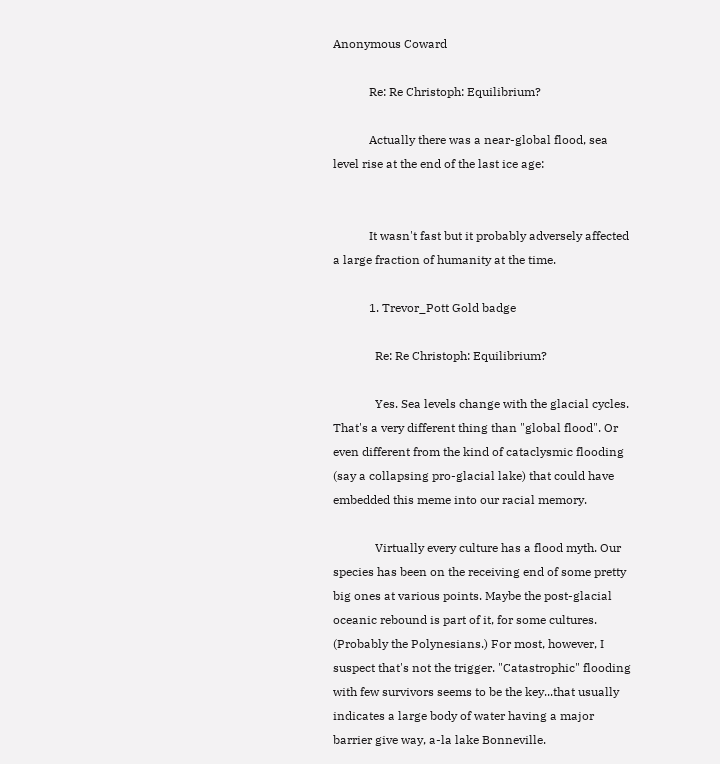Anonymous Coward

            Re: Re Christoph: Equilibrium?

            Actually there was a near-global flood, sea level rise at the end of the last ice age:


            It wasn't fast but it probably adversely affected a large fraction of humanity at the time.

            1. Trevor_Pott Gold badge

              Re: Re Christoph: Equilibrium?

              Yes. Sea levels change with the glacial cycles. That's a very different thing than "global flood". Or even different from the kind of cataclysmic flooding (say a collapsing pro-glacial lake) that could have embedded this meme into our racial memory.

              Virtually every culture has a flood myth. Our species has been on the receiving end of some pretty big ones at various points. Maybe the post-glacial oceanic rebound is part of it, for some cultures. (Probably the Polynesians.) For most, however, I suspect that's not the trigger. "Catastrophic" flooding with few survivors seems to be the key...that usually indicates a large body of water having a major barrier give way, a-la lake Bonneville.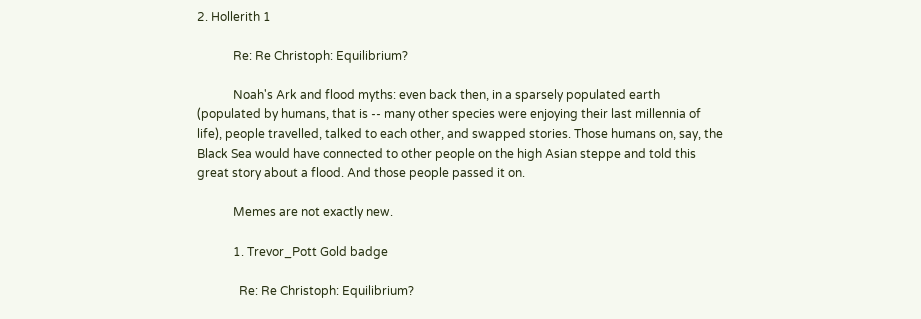2. Hollerith 1

            Re: Re Christoph: Equilibrium?

            Noah's Ark and flood myths: even back then, in a sparsely populated earth (populated by humans, that is -- many other species were enjoying their last millennia of life), people travelled, talked to each other, and swapped stories. Those humans on, say, the Black Sea would have connected to other people on the high Asian steppe and told this great story about a flood. And those people passed it on.

            Memes are not exactly new.

            1. Trevor_Pott Gold badge

              Re: Re Christoph: Equilibrium?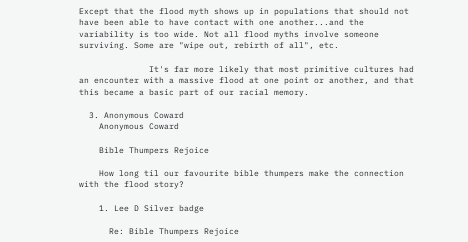Except that the flood myth shows up in populations that should not have been able to have contact with one another...and the variability is too wide. Not all flood myths involve someone surviving. Some are "wipe out, rebirth of all", etc.

              It's far more likely that most primitive cultures had an encounter with a massive flood at one point or another, and that this became a basic part of our racial memory.

  3. Anonymous Coward
    Anonymous Coward

    Bible Thumpers Rejoice

    How long til our favourite bible thumpers make the connection with the flood story?

    1. Lee D Silver badge

      Re: Bible Thumpers Rejoice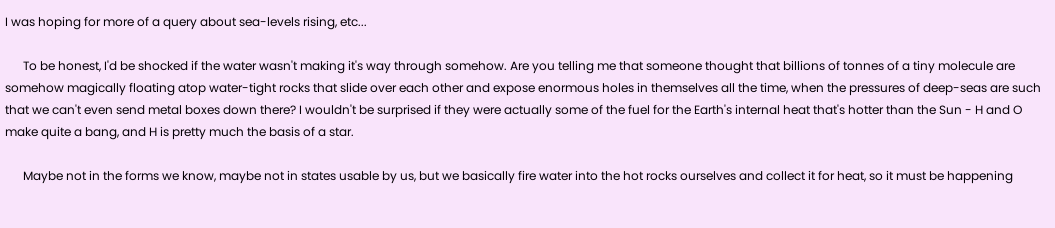I was hoping for more of a query about sea-levels rising, etc...

      To be honest, I'd be shocked if the water wasn't making it's way through somehow. Are you telling me that someone thought that billions of tonnes of a tiny molecule are somehow magically floating atop water-tight rocks that slide over each other and expose enormous holes in themselves all the time, when the pressures of deep-seas are such that we can't even send metal boxes down there? I wouldn't be surprised if they were actually some of the fuel for the Earth's internal heat that's hotter than the Sun - H and O make quite a bang, and H is pretty much the basis of a star.

      Maybe not in the forms we know, maybe not in states usable by us, but we basically fire water into the hot rocks ourselves and collect it for heat, so it must be happening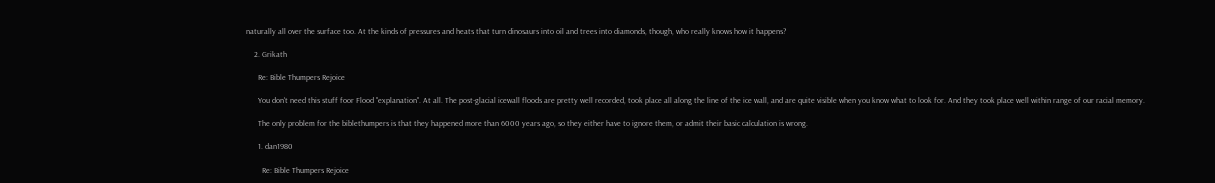naturally all over the surface too. At the kinds of pressures and heats that turn dinosaurs into oil and trees into diamonds, though, who really knows how it happens?

    2. Grikath

      Re: Bible Thumpers Rejoice

      You don't need this stuff foor Flood "explanation". At all. The post-glacial icewall floods are pretty well recorded, took place all along the line of the ice wall, and are quite visible when you know what to look for. And they took place well within range of our racial memory.

      The only problem for the biblethumpers is that they happened more than 6000 years ago, so they either have to ignore them, or admit their basic calculation is wrong.

      1. dan1980

        Re: Bible Thumpers Rejoice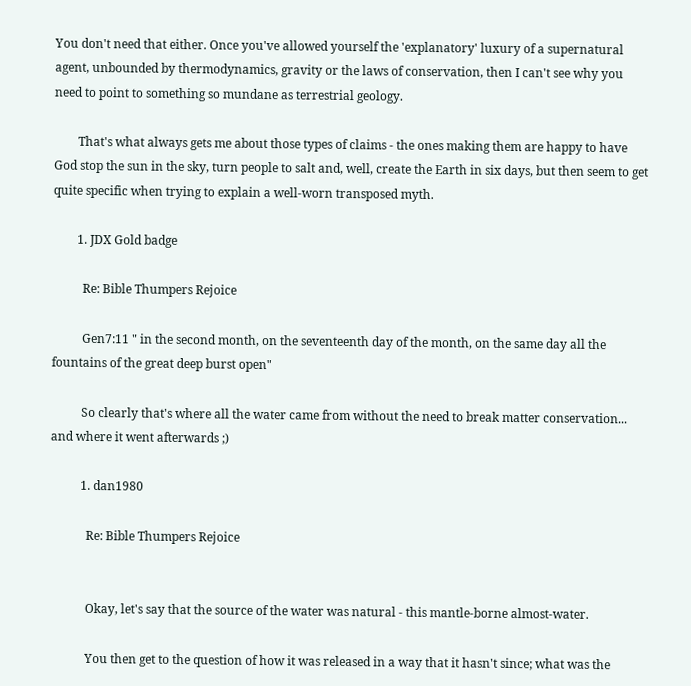You don't need that either. Once you've allowed yourself the 'explanatory' luxury of a supernatural agent, unbounded by thermodynamics, gravity or the laws of conservation, then I can't see why you need to point to something so mundane as terrestrial geology.

        That's what always gets me about those types of claims - the ones making them are happy to have God stop the sun in the sky, turn people to salt and, well, create the Earth in six days, but then seem to get quite specific when trying to explain a well-worn transposed myth.

        1. JDX Gold badge

          Re: Bible Thumpers Rejoice

          Gen7:11 " in the second month, on the seventeenth day of the month, on the same day all the fountains of the great deep burst open"

          So clearly that's where all the water came from without the need to break matter conservation... and where it went afterwards ;)

          1. dan1980

            Re: Bible Thumpers Rejoice


            Okay, let's say that the source of the water was natural - this mantle-borne almost-water.

            You then get to the question of how it was released in a way that it hasn't since; what was the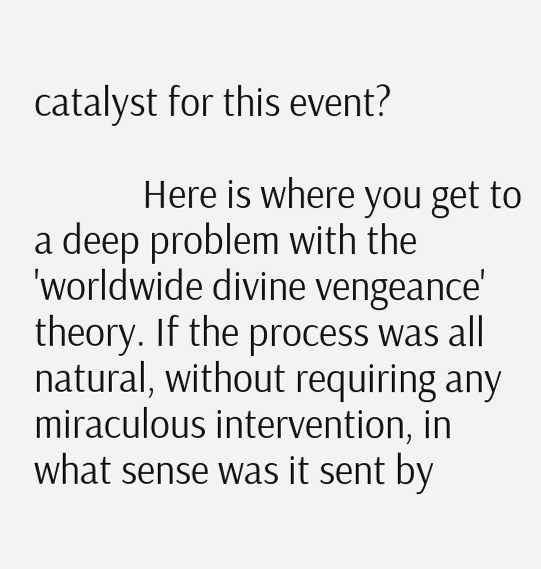catalyst for this event?

            Here is where you get to a deep problem with the 'worldwide divine vengeance' theory. If the process was all natural, without requiring any miraculous intervention, in what sense was it sent by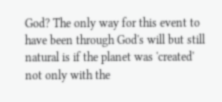God? The only way for this event to have been through God's will but still natural is if the planet was 'created' not only with the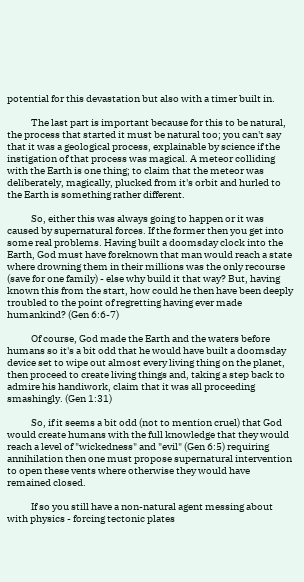potential for this devastation but also with a timer built in.

            The last part is important because for this to be natural, the process that started it must be natural too; you can't say that it was a geological process, explainable by science if the instigation of that process was magical. A meteor colliding with the Earth is one thing; to claim that the meteor was deliberately, magically, plucked from it's orbit and hurled to the Earth is something rather different.

            So, either this was always going to happen or it was caused by supernatural forces. If the former then you get into some real problems. Having built a doomsday clock into the Earth, God must have foreknown that man would reach a state where drowning them in their millions was the only recourse (save for one family) - else why build it that way? But, having known this from the start, how could he then have been deeply troubled to the point of regretting having ever made humankind? (Gen 6:6-7)

            Of course, God made the Earth and the waters before humans so it's a bit odd that he would have built a doomsday device set to wipe out almost every living thing on the planet, then proceed to create living things and, taking a step back to admire his handiwork, claim that it was all proceeding smashingly. (Gen 1:31)

            So, if it seems a bit odd (not to mention cruel) that God would create humans with the full knowledge that they would reach a level of "wickedness" and "evil" (Gen 6:5) requiring annihilation then one must propose supernatural intervention to open these vents where otherwise they would have remained closed.

            If so you still have a non-natural agent messing about with physics - forcing tectonic plates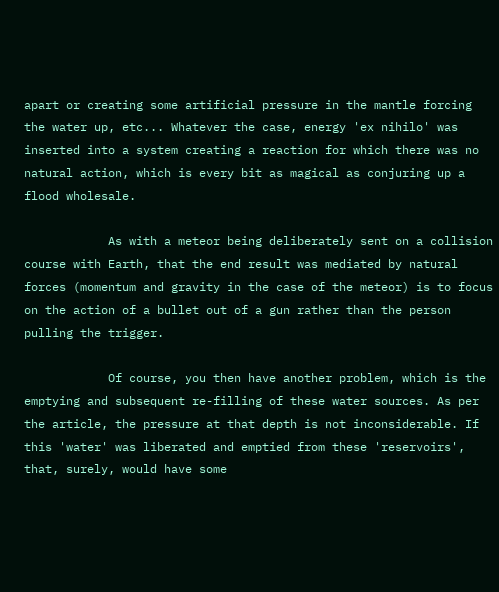apart or creating some artificial pressure in the mantle forcing the water up, etc... Whatever the case, energy 'ex nihilo' was inserted into a system creating a reaction for which there was no natural action, which is every bit as magical as conjuring up a flood wholesale.

            As with a meteor being deliberately sent on a collision course with Earth, that the end result was mediated by natural forces (momentum and gravity in the case of the meteor) is to focus on the action of a bullet out of a gun rather than the person pulling the trigger.

            Of course, you then have another problem, which is the emptying and subsequent re-filling of these water sources. As per the article, the pressure at that depth is not inconsiderable. If this 'water' was liberated and emptied from these 'reservoirs', that, surely, would have some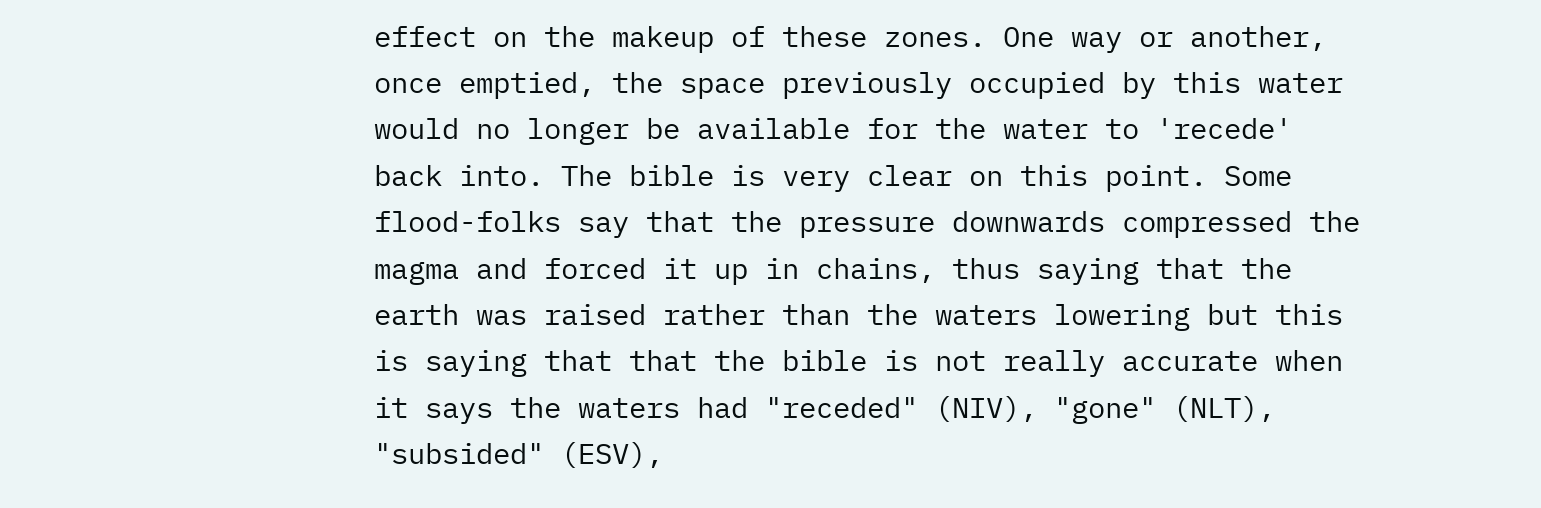effect on the makeup of these zones. One way or another, once emptied, the space previously occupied by this water would no longer be available for the water to 'recede' back into. The bible is very clear on this point. Some flood-folks say that the pressure downwards compressed the magma and forced it up in chains, thus saying that the earth was raised rather than the waters lowering but this is saying that that the bible is not really accurate when it says the waters had "receded" (NIV), "gone" (NLT), "subsided" (ESV),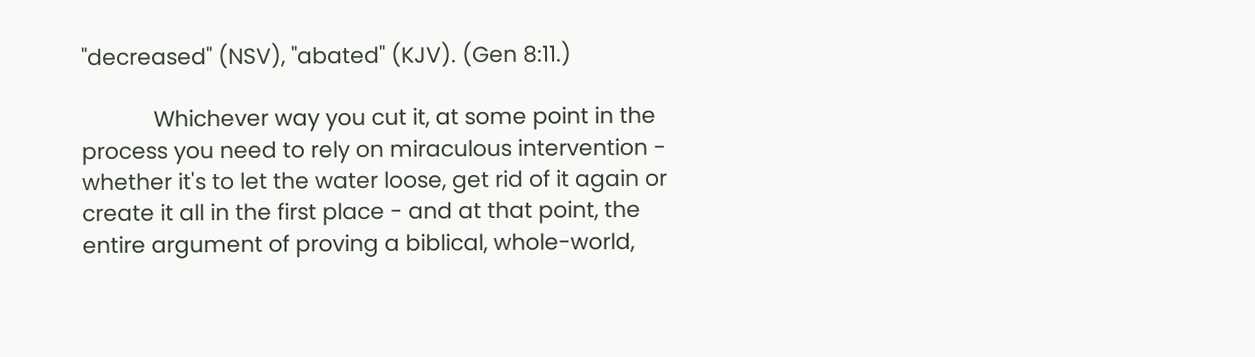"decreased" (NSV), "abated" (KJV). (Gen 8:11.)

            Whichever way you cut it, at some point in the process you need to rely on miraculous intervention - whether it's to let the water loose, get rid of it again or create it all in the first place - and at that point, the entire argument of proving a biblical, whole-world,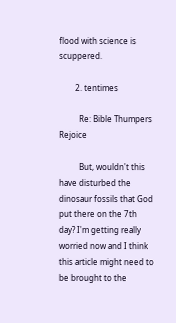flood with science is scuppered.

        2. tentimes

          Re: Bible Thumpers Rejoice

          But, wouldn't this have disturbed the dinosaur fossils that God put there on the 7th day? I'm getting really worried now and I think this article might need to be brought to the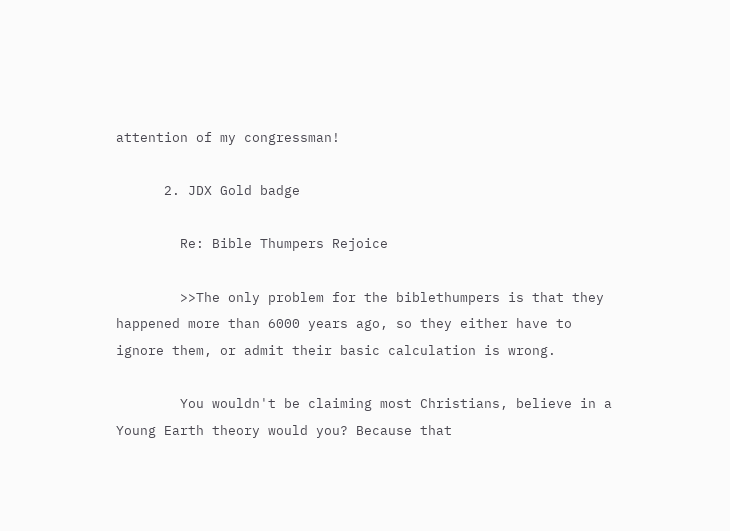attention of my congressman!

      2. JDX Gold badge

        Re: Bible Thumpers Rejoice

        >>The only problem for the biblethumpers is that they happened more than 6000 years ago, so they either have to ignore them, or admit their basic calculation is wrong.

        You wouldn't be claiming most Christians, believe in a Young Earth theory would you? Because that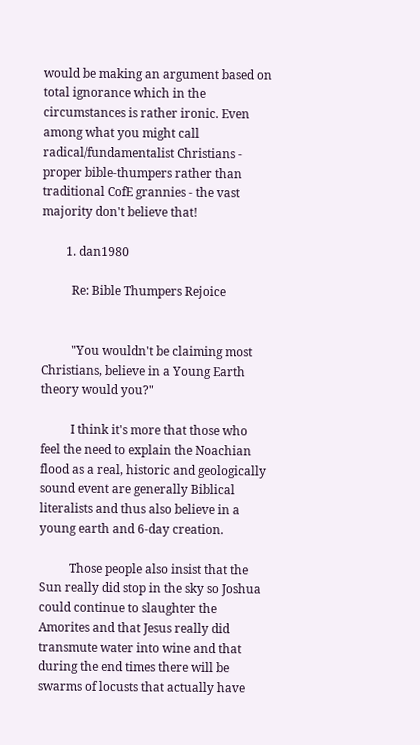would be making an argument based on total ignorance which in the circumstances is rather ironic. Even among what you might call radical/fundamentalist Christians - proper bible-thumpers rather than traditional CofE grannies - the vast majority don't believe that!

        1. dan1980

          Re: Bible Thumpers Rejoice


          "You wouldn't be claiming most Christians, believe in a Young Earth theory would you?"

          I think it's more that those who feel the need to explain the Noachian flood as a real, historic and geologically sound event are generally Biblical literalists and thus also believe in a young earth and 6-day creation.

          Those people also insist that the Sun really did stop in the sky so Joshua could continue to slaughter the Amorites and that Jesus really did transmute water into wine and that during the end times there will be swarms of locusts that actually have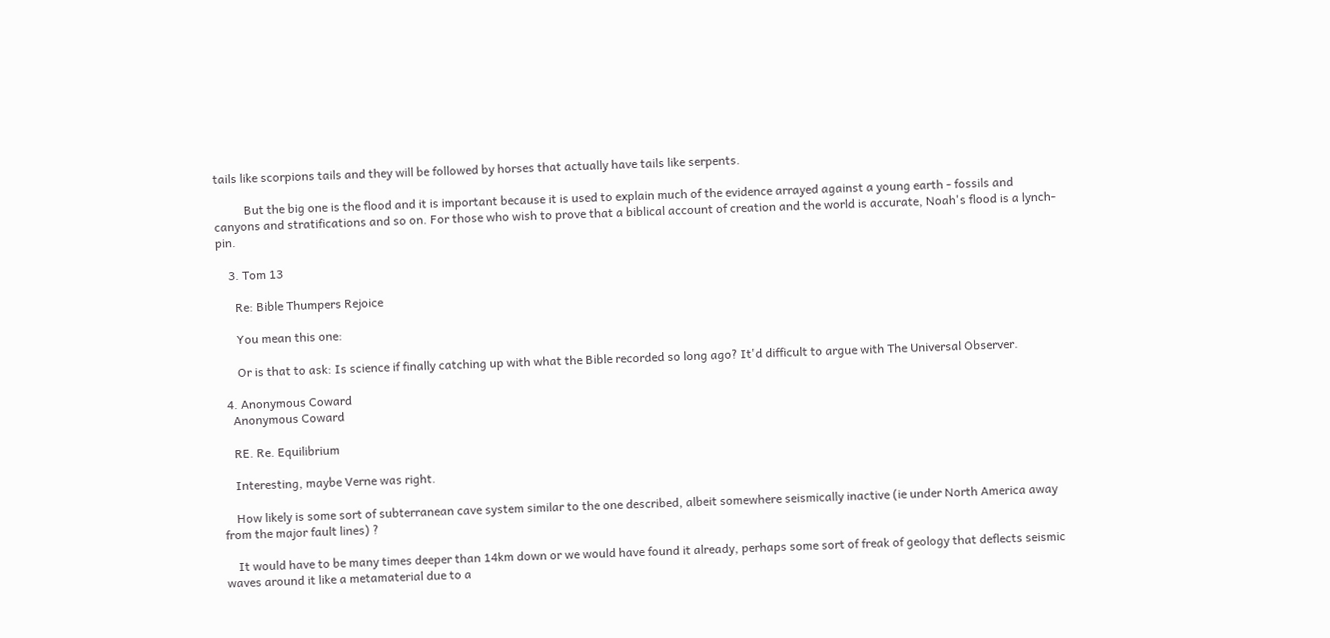tails like scorpions tails and they will be followed by horses that actually have tails like serpents.

          But the big one is the flood and it is important because it is used to explain much of the evidence arrayed against a young earth - fossils and canyons and stratifications and so on. For those who wish to prove that a biblical account of creation and the world is accurate, Noah's flood is a lynch-pin.

    3. Tom 13

      Re: Bible Thumpers Rejoice

      You mean this one:

      Or is that to ask: Is science if finally catching up with what the Bible recorded so long ago? It'd difficult to argue with The Universal Observer.

  4. Anonymous Coward
    Anonymous Coward

    RE. Re. Equilibrium

    Interesting, maybe Verne was right.

    How likely is some sort of subterranean cave system similar to the one described, albeit somewhere seismically inactive (ie under North America away from the major fault lines) ?

    It would have to be many times deeper than 14km down or we would have found it already, perhaps some sort of freak of geology that deflects seismic waves around it like a metamaterial due to a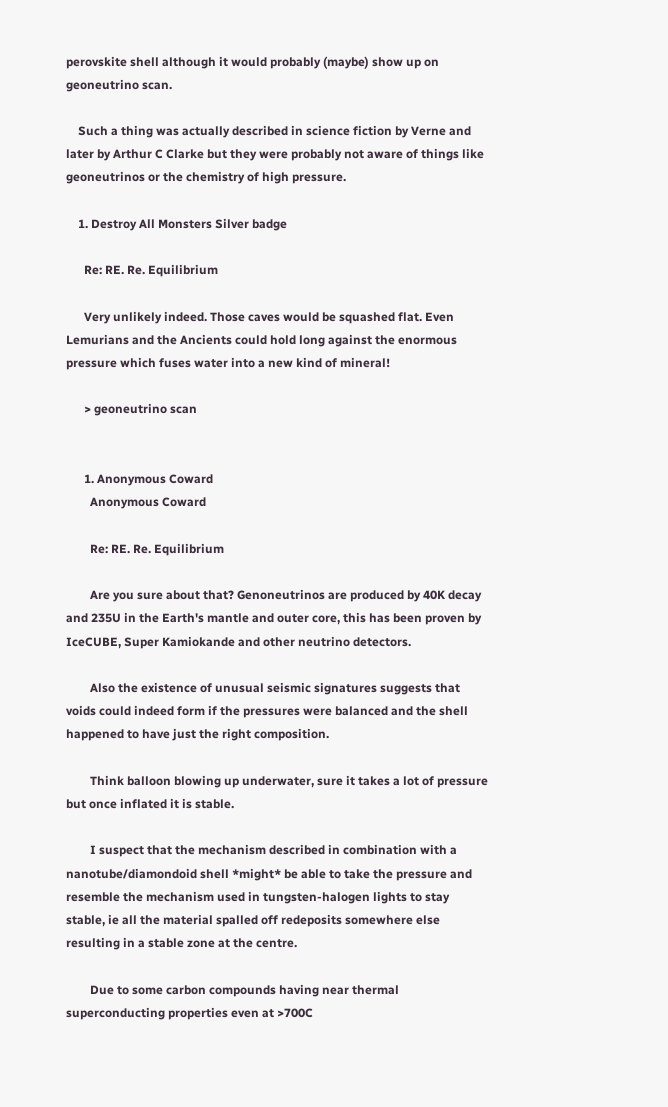perovskite shell although it would probably (maybe) show up on geoneutrino scan.

    Such a thing was actually described in science fiction by Verne and later by Arthur C Clarke but they were probably not aware of things like geoneutrinos or the chemistry of high pressure.

    1. Destroy All Monsters Silver badge

      Re: RE. Re. Equilibrium

      Very unlikely indeed. Those caves would be squashed flat. Even Lemurians and the Ancients could hold long against the enormous pressure which fuses water into a new kind of mineral!

      > geoneutrino scan


      1. Anonymous Coward
        Anonymous Coward

        Re: RE. Re. Equilibrium

        Are you sure about that? Genoneutrinos are produced by 40K decay and 235U in the Earth's mantle and outer core, this has been proven by IceCUBE, Super Kamiokande and other neutrino detectors.

        Also the existence of unusual seismic signatures suggests that voids could indeed form if the pressures were balanced and the shell happened to have just the right composition.

        Think balloon blowing up underwater, sure it takes a lot of pressure but once inflated it is stable.

        I suspect that the mechanism described in combination with a nanotube/diamondoid shell *might* be able to take the pressure and resemble the mechanism used in tungsten-halogen lights to stay stable, ie all the material spalled off redeposits somewhere else resulting in a stable zone at the centre.

        Due to some carbon compounds having near thermal superconducting properties even at >700C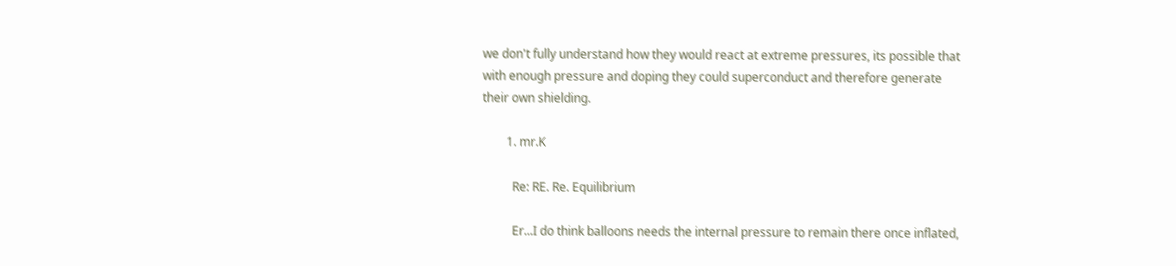we don't fully understand how they would react at extreme pressures, its possible that with enough pressure and doping they could superconduct and therefore generate their own shielding.

        1. mr.K

          Re: RE. Re. Equilibrium

          Er...I do think balloons needs the internal pressure to remain there once inflated,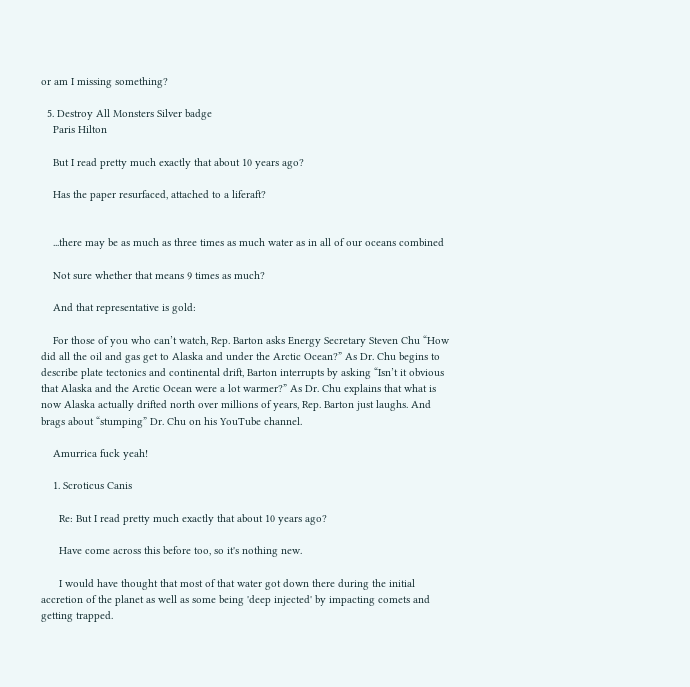or am I missing something?

  5. Destroy All Monsters Silver badge
    Paris Hilton

    But I read pretty much exactly that about 10 years ago?

    Has the paper resurfaced, attached to a liferaft?


    ...there may be as much as three times as much water as in all of our oceans combined

    Not sure whether that means 9 times as much?

    And that representative is gold:

    For those of you who can’t watch, Rep. Barton asks Energy Secretary Steven Chu “How did all the oil and gas get to Alaska and under the Arctic Ocean?” As Dr. Chu begins to describe plate tectonics and continental drift, Barton interrupts by asking “Isn’t it obvious that Alaska and the Arctic Ocean were a lot warmer?” As Dr. Chu explains that what is now Alaska actually drifted north over millions of years, Rep. Barton just laughs. And brags about “stumping” Dr. Chu on his YouTube channel.

    Amurrica fuck yeah!

    1. Scroticus Canis

      Re: But I read pretty much exactly that about 10 years ago?

      Have come across this before too, so it's nothing new.

      I would have thought that most of that water got down there during the initial accretion of the planet as well as some being 'deep injected' by impacting comets and getting trapped.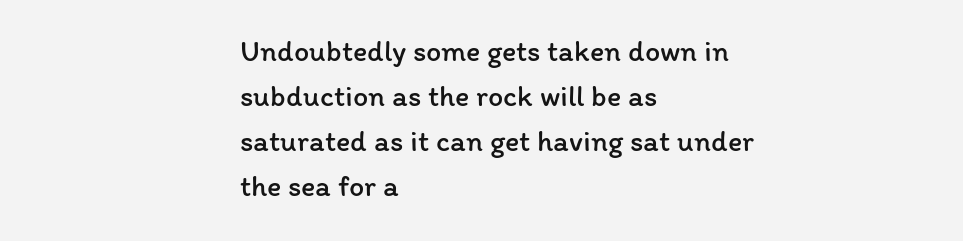Undoubtedly some gets taken down in subduction as the rock will be as saturated as it can get having sat under the sea for a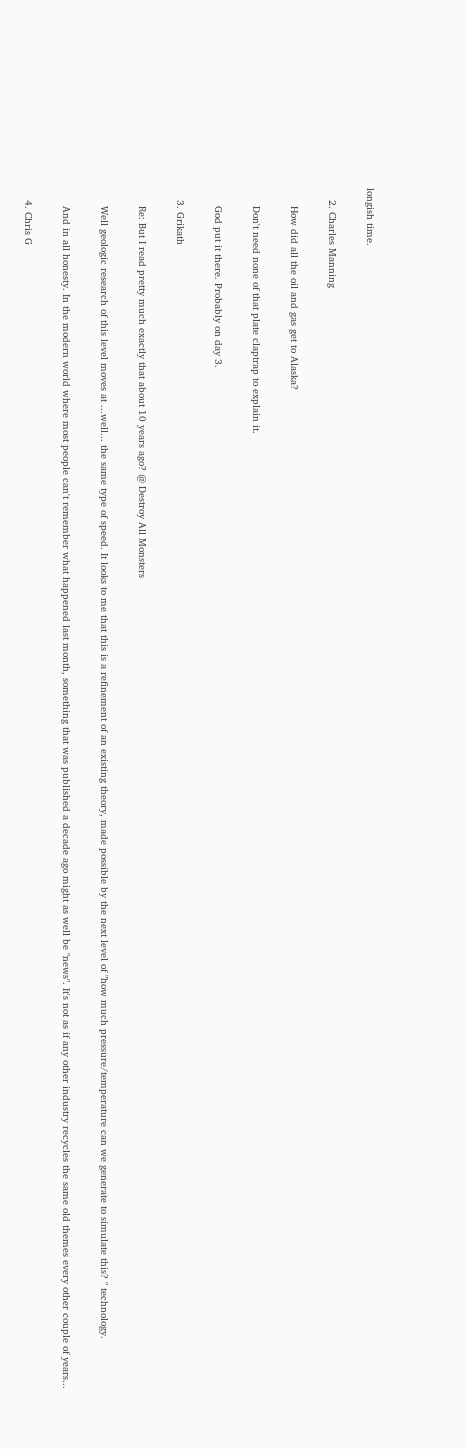longish time.

    2. Charles Manning

      How did all the oil and gas get to Alaska?

      Don't need none of that plate claptrap to explain it.

      God put it there. Probably on day 3.

    3. Grikath

      Re: But I read pretty much exactly that about 10 years ago? @ Destroy All Monsters

      Well geologic research of this level moves at ...well... the same type of speed. It looks to me that this is a refinement of an existing theory, made possible by the next level of "how much pressure/temperature can we generate to simulate this? " technology.

      And in all honesty. In the modern world where most people can't remember what happened last month, something that was published a decade ago might as well be "news". It's not as if any other industry recycles the same old themes every other couple of years...

    4. Chris G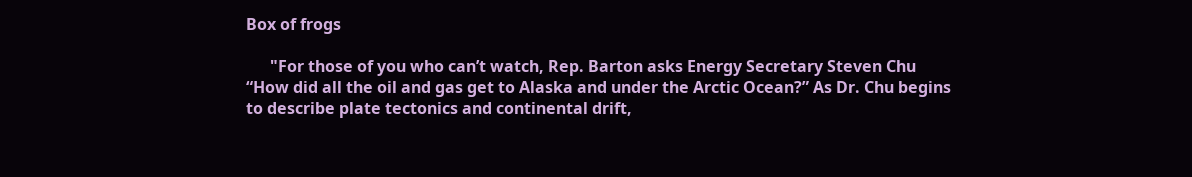Box of frogs

      "For those of you who can’t watch, Rep. Barton asks Energy Secretary Steven Chu “How did all the oil and gas get to Alaska and under the Arctic Ocean?” As Dr. Chu begins to describe plate tectonics and continental drift,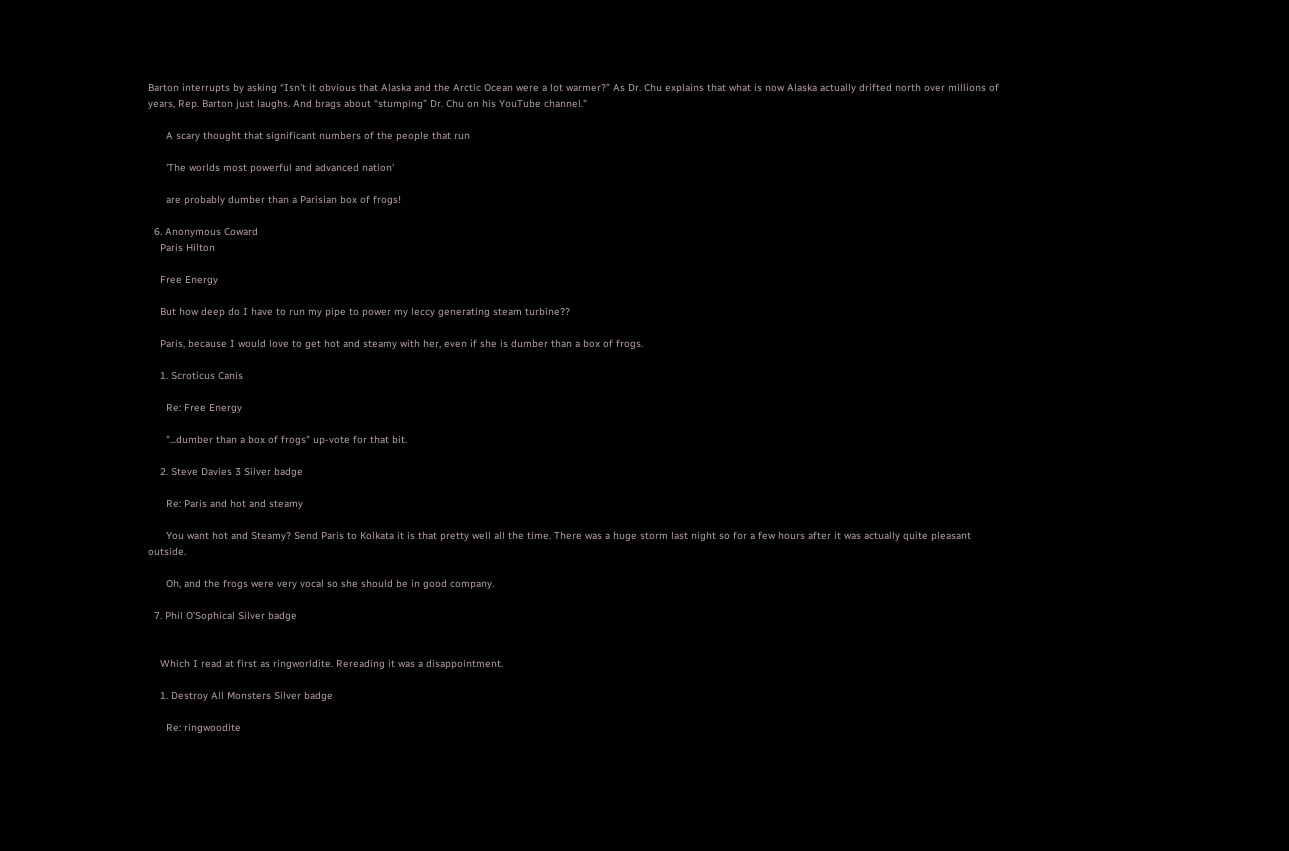Barton interrupts by asking “Isn’t it obvious that Alaska and the Arctic Ocean were a lot warmer?” As Dr. Chu explains that what is now Alaska actually drifted north over millions of years, Rep. Barton just laughs. And brags about “stumping” Dr. Chu on his YouTube channel."

      A scary thought that significant numbers of the people that run

      'The worlds most powerful and advanced nation'

      are probably dumber than a Parisian box of frogs!

  6. Anonymous Coward
    Paris Hilton

    Free Energy

    But how deep do I have to run my pipe to power my leccy generating steam turbine??

    Paris, because I would love to get hot and steamy with her, even if she is dumber than a box of frogs.

    1. Scroticus Canis

      Re: Free Energy

      "...dumber than a box of frogs" up-vote for that bit.

    2. Steve Davies 3 Silver badge

      Re: Paris and hot and steamy

      You want hot and Steamy? Send Paris to Kolkata it is that pretty well all the time. There was a huge storm last night so for a few hours after it was actually quite pleasant outside.

      Oh, and the frogs were very vocal so she should be in good company.

  7. Phil O'Sophical Silver badge


    Which I read at first as ringworldite. Rereading it was a disappointment.

    1. Destroy All Monsters Silver badge

      Re: ringwoodite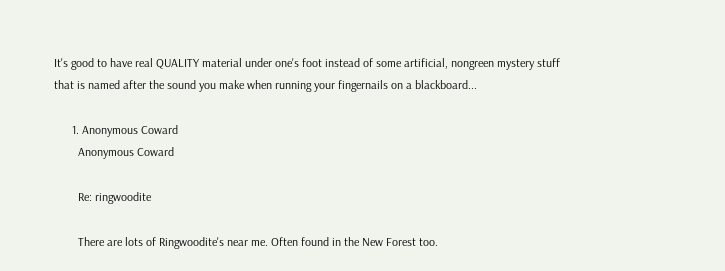It's good to have real QUALITY material under one's foot instead of some artificial, nongreen mystery stuff that is named after the sound you make when running your fingernails on a blackboard...

      1. Anonymous Coward
        Anonymous Coward

        Re: ringwoodite

        There are lots of Ringwoodite's near me. Often found in the New Forest too.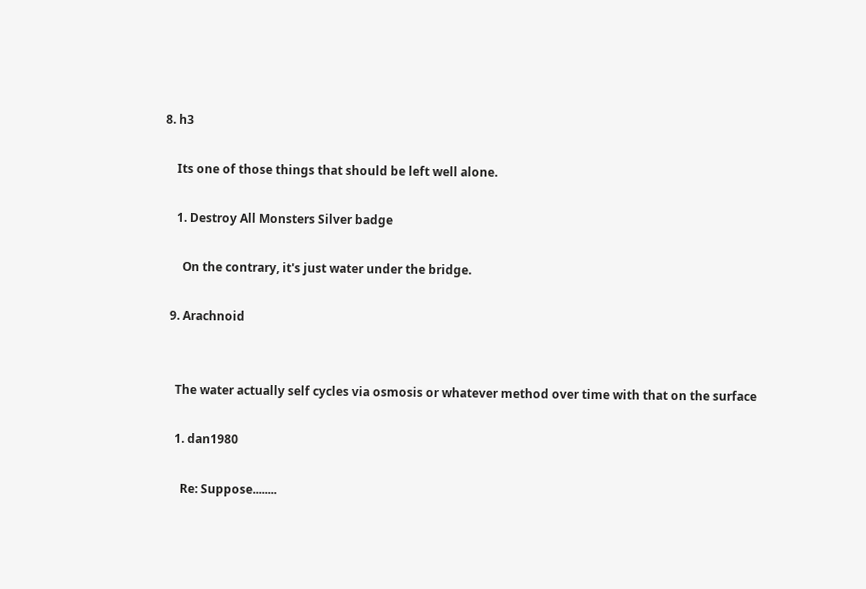8. h3

    Its one of those things that should be left well alone.

    1. Destroy All Monsters Silver badge

      On the contrary, it's just water under the bridge.

  9. Arachnoid


    The water actually self cycles via osmosis or whatever method over time with that on the surface

    1. dan1980

      Re: Suppose........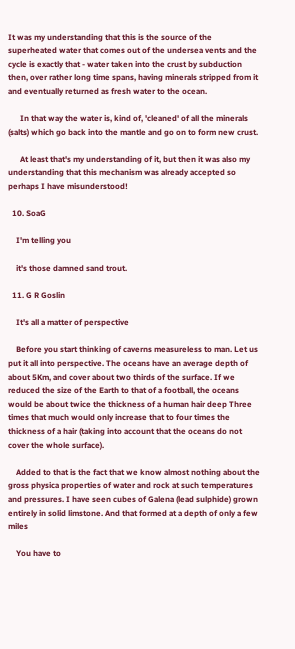It was my understanding that this is the source of the superheated water that comes out of the undersea vents and the cycle is exactly that - water taken into the crust by subduction then, over rather long time spans, having minerals stripped from it and eventually returned as fresh water to the ocean.

      In that way the water is, kind of, 'cleaned' of all the minerals (salts) which go back into the mantle and go on to form new crust.

      At least that's my understanding of it, but then it was also my understanding that this mechanism was already accepted so perhaps I have misunderstood!

  10. SoaG

    I'm telling you

    it's those damned sand trout.

  11. G R Goslin

    It's all a matter of perspective

    Before you start thinking of caverns measureless to man. Let us put it all into perspective. The oceans have an average depth of about 5Km, and cover about two thirds of the surface. If we reduced the size of the Earth to that of a football, the oceans would be about twice the thickness of a human hair deep Three times that much would only increase that to four times the thickness of a hair (taking into account that the oceans do not cover the whole surface).

    Added to that is the fact that we know almost nothing about the gross physica properties of water and rock at such temperatures and pressures. I have seen cubes of Galena (lead sulphide) grown entirely in solid limstone. And that formed at a depth of only a few miles

    You have to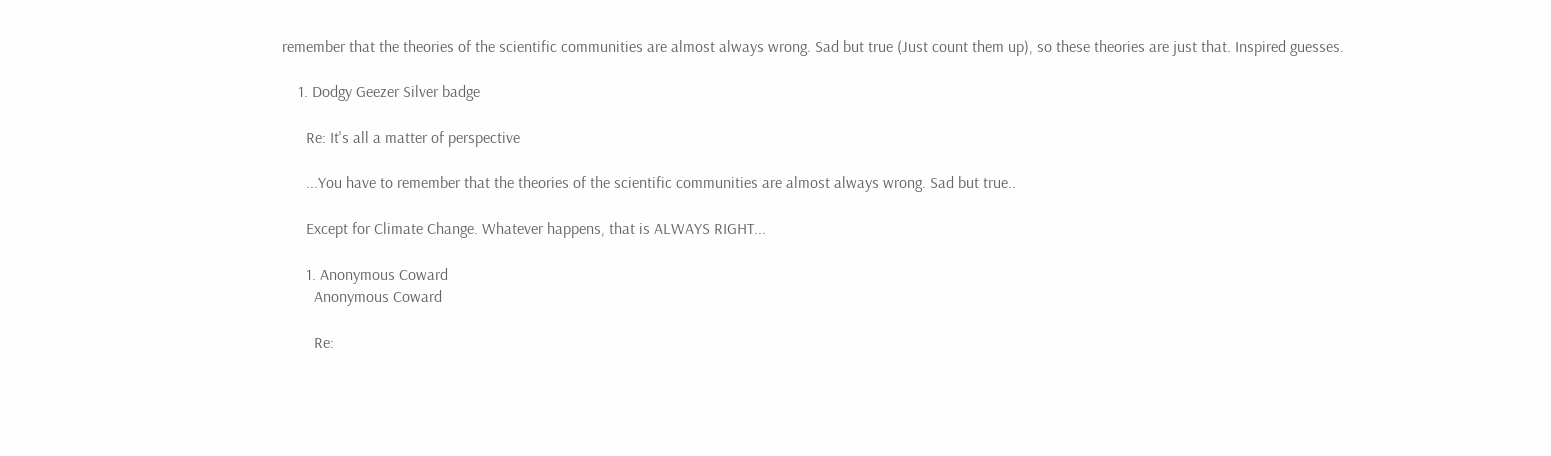remember that the theories of the scientific communities are almost always wrong. Sad but true (Just count them up), so these theories are just that. Inspired guesses.

    1. Dodgy Geezer Silver badge

      Re: It's all a matter of perspective

      ...You have to remember that the theories of the scientific communities are almost always wrong. Sad but true..

      Except for Climate Change. Whatever happens, that is ALWAYS RIGHT...

      1. Anonymous Coward
        Anonymous Coward

        Re: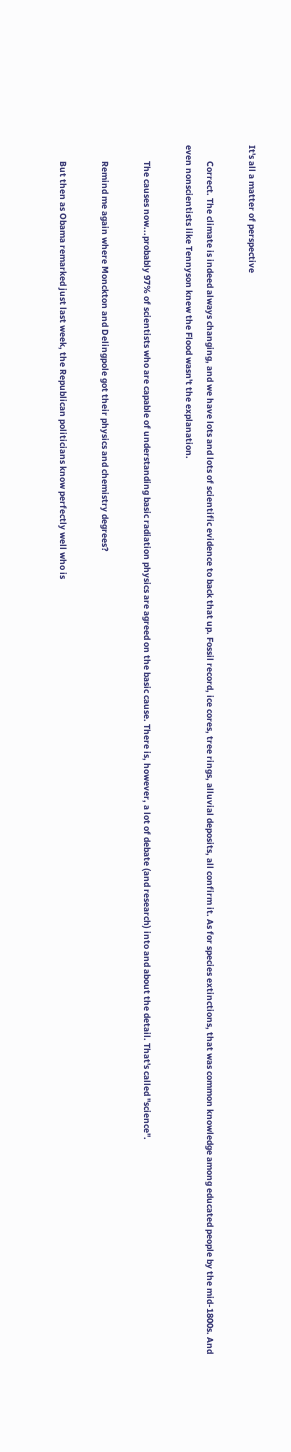It's all a matter of perspective

        Correct. The climate is indeed always changing, and we have lots and lots of scientific evidence to back that up. Fossil record, ice cores, tree rings, alluvial deposits, all confirm it. As for species extinctions, that was common knowledge among educated people by the mid-1800s. And even nonscientists like Tennyson knew the Flood wasn't the explanation.

        The causes now...probably 97% of scientists who are capable of understanding basic radiation physics are agreed on the basic cause. There is, however, a lot of debate (and research) into and about the detail. That's called "science".

        Remind me again where Monckton and Delingpole got their physics and chemistry degrees?

        But then as Obama remarked just last week, the Republican politicians know perfectly well who is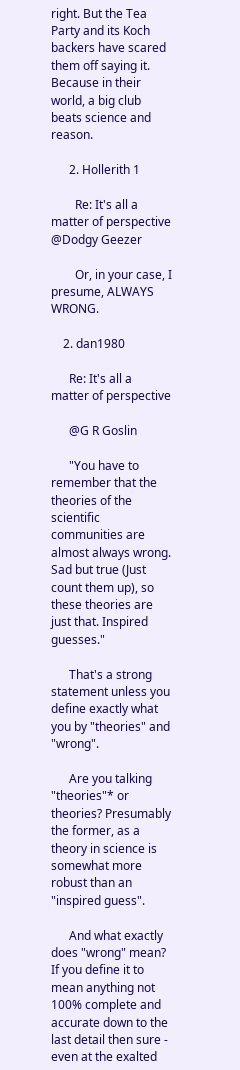right. But the Tea Party and its Koch backers have scared them off saying it. Because in their world, a big club beats science and reason.

      2. Hollerith 1

        Re: It's all a matter of perspective @Dodgy Geezer

        Or, in your case, I presume, ALWAYS WRONG.

    2. dan1980

      Re: It's all a matter of perspective

      @G R Goslin

      "You have to remember that the theories of the scientific communities are almost always wrong. Sad but true (Just count them up), so these theories are just that. Inspired guesses."

      That's a strong statement unless you define exactly what you by "theories" and "wrong".

      Are you talking "theories"* or theories? Presumably the former, as a theory in science is somewhat more robust than an "inspired guess".

      And what exactly does "wrong" mean? If you define it to mean anything not 100% complete and accurate down to the last detail then sure - even at the exalted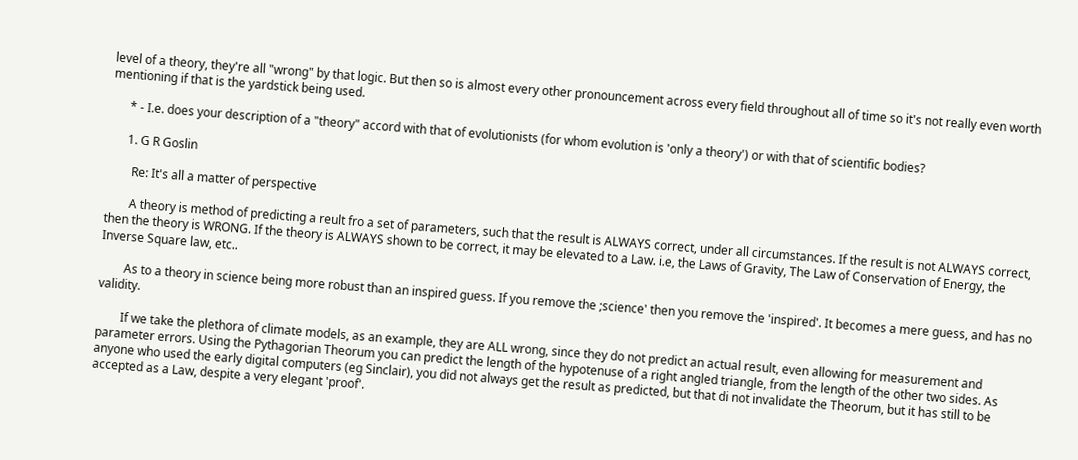level of a theory, they're all "wrong" by that logic. But then so is almost every other pronouncement across every field throughout all of time so it's not really even worth mentioning if that is the yardstick being used.

      * - I.e. does your description of a "theory" accord with that of evolutionists (for whom evolution is 'only a theory') or with that of scientific bodies?

      1. G R Goslin

        Re: It's all a matter of perspective

        A theory is method of predicting a reult fro a set of parameters, such that the result is ALWAYS correct, under all circumstances. If the result is not ALWAYS correct, then the theory is WRONG. If the theory is ALWAYS shown to be correct, it may be elevated to a Law. i.e, the Laws of Gravity, The Law of Conservation of Energy, the Inverse Square law, etc..

        As to a theory in science being more robust than an inspired guess. If you remove the ;science' then you remove the 'inspired'. It becomes a mere guess, and has no validity.

        If we take the plethora of climate models, as an example, they are ALL wrong, since they do not predict an actual result, even allowing for measurement and parameter errors. Using the Pythagorian Theorum you can predict the length of the hypotenuse of a right angled triangle, from the length of the other two sides. As anyone who used the early digital computers (eg Sinclair), you did not always get the result as predicted, but that di not invalidate the Theorum, but it has still to be accepted as a Law, despite a very elegant 'proof'.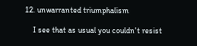12. unwarranted triumphalism

    I see that as usual you couldn't resist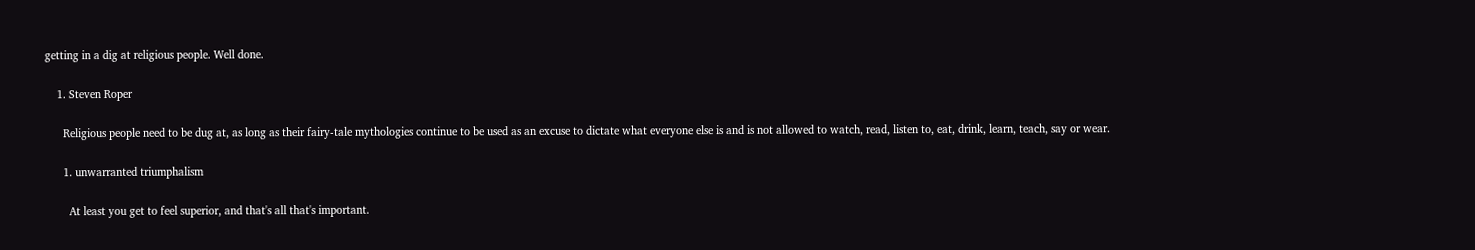getting in a dig at religious people. Well done.

    1. Steven Roper

      Religious people need to be dug at, as long as their fairy-tale mythologies continue to be used as an excuse to dictate what everyone else is and is not allowed to watch, read, listen to, eat, drink, learn, teach, say or wear.

      1. unwarranted triumphalism

        At least you get to feel superior, and that's all that's important.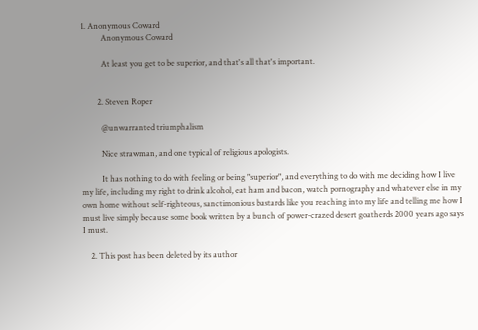1. Anonymous Coward
          Anonymous Coward

          At least you get to be superior, and that's all that's important.


        2. Steven Roper

          @unwarranted triumphalism

          Nice strawman, and one typical of religious apologists.

          It has nothing to do with feeling or being "superior", and everything to do with me deciding how I live my life, including my right to drink alcohol, eat ham and bacon, watch pornography and whatever else in my own home without self-righteous, sanctimonious bastards like you reaching into my life and telling me how I must live simply because some book written by a bunch of power-crazed desert goatherds 2000 years ago says I must.

    2. This post has been deleted by its author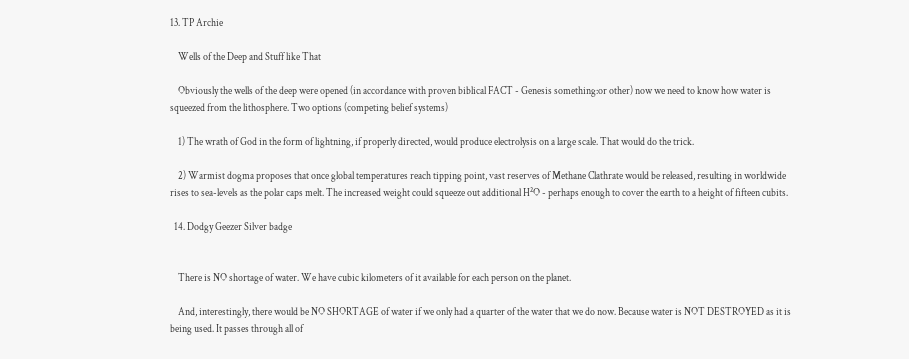13. TP Archie

    Wells of the Deep and Stuff like That

    Obviously the wells of the deep were opened (in accordance with proven biblical FACT - Genesis something:or other) now we need to know how water is squeezed from the lithosphere. Two options (competing belief systems)

    1) The wrath of God in the form of lightning, if properly directed, would produce electrolysis on a large scale. That would do the trick.

    2) Warmist dogma proposes that once global temperatures reach tipping point, vast reserves of Methane Clathrate would be released, resulting in worldwide rises to sea-levels as the polar caps melt. The increased weight could squeeze out additional H²O - perhaps enough to cover the earth to a height of fifteen cubits.

  14. Dodgy Geezer Silver badge


    There is NO shortage of water. We have cubic kilometers of it available for each person on the planet.

    And, interestingly, there would be NO SHORTAGE of water if we only had a quarter of the water that we do now. Because water is NOT DESTROYED as it is being used. It passes through all of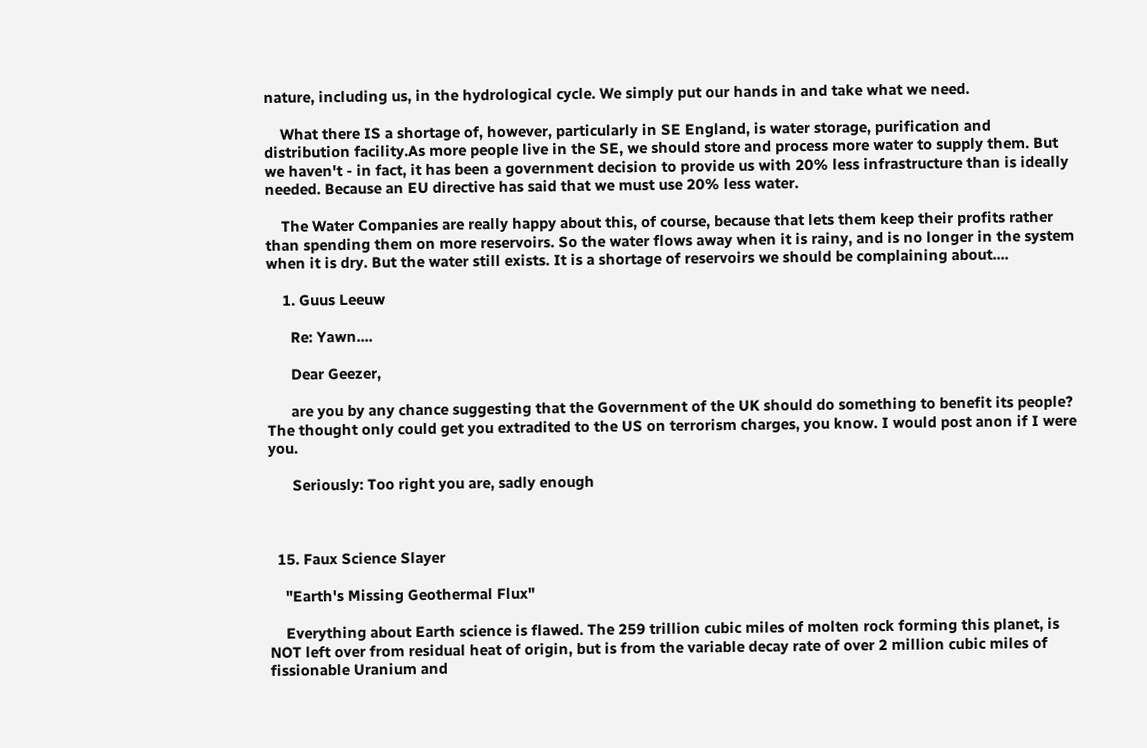nature, including us, in the hydrological cycle. We simply put our hands in and take what we need.

    What there IS a shortage of, however, particularly in SE England, is water storage, purification and distribution facility.As more people live in the SE, we should store and process more water to supply them. But we haven't - in fact, it has been a government decision to provide us with 20% less infrastructure than is ideally needed. Because an EU directive has said that we must use 20% less water.

    The Water Companies are really happy about this, of course, because that lets them keep their profits rather than spending them on more reservoirs. So the water flows away when it is rainy, and is no longer in the system when it is dry. But the water still exists. It is a shortage of reservoirs we should be complaining about....

    1. Guus Leeuw

      Re: Yawn....

      Dear Geezer,

      are you by any chance suggesting that the Government of the UK should do something to benefit its people? The thought only could get you extradited to the US on terrorism charges, you know. I would post anon if I were you.

      Seriously: Too right you are, sadly enough



  15. Faux Science Slayer

    "Earth's Missing Geothermal Flux"

    Everything about Earth science is flawed. The 259 trillion cubic miles of molten rock forming this planet, is NOT left over from residual heat of origin, but is from the variable decay rate of over 2 million cubic miles of fissionable Uranium and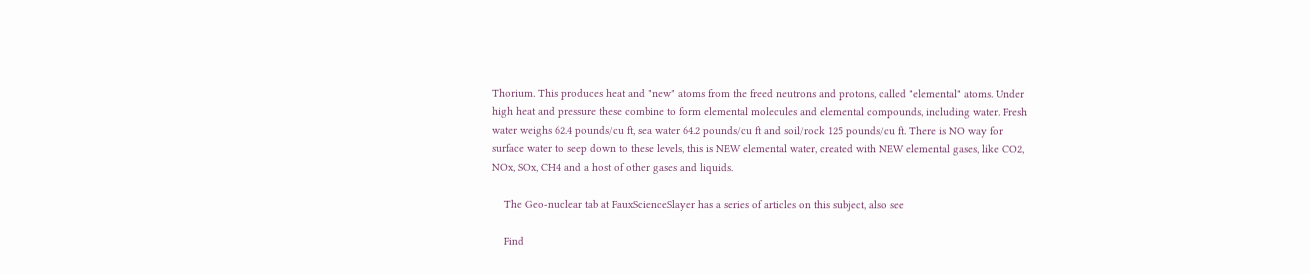Thorium. This produces heat and "new" atoms from the freed neutrons and protons, called "elemental" atoms. Under high heat and pressure these combine to form elemental molecules and elemental compounds, including water. Fresh water weighs 62.4 pounds/cu ft, sea water 64.2 pounds/cu ft and soil/rock 125 pounds/cu ft. There is NO way for surface water to seep down to these levels, this is NEW elemental water, created with NEW elemental gases, like CO2, NOx, SOx, CH4 and a host of other gases and liquids.

    The Geo-nuclear tab at FauxScienceSlayer has a series of articles on this subject, also see

    Find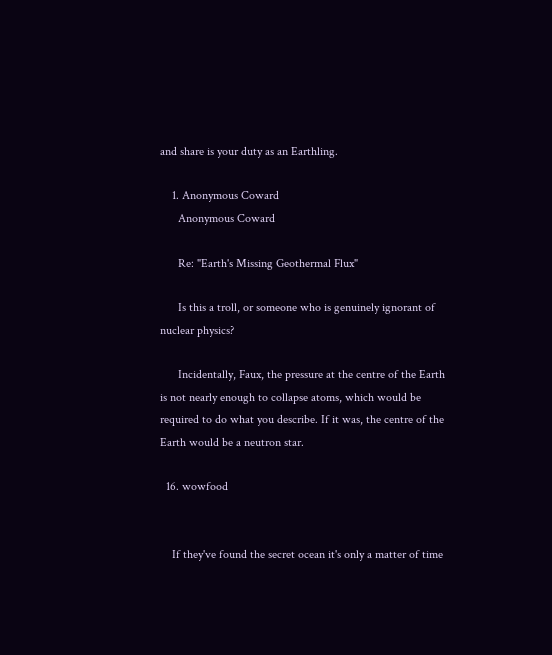and share is your duty as an Earthling.

    1. Anonymous Coward
      Anonymous Coward

      Re: "Earth's Missing Geothermal Flux"

      Is this a troll, or someone who is genuinely ignorant of nuclear physics?

      Incidentally, Faux, the pressure at the centre of the Earth is not nearly enough to collapse atoms, which would be required to do what you describe. If it was, the centre of the Earth would be a neutron star.

  16. wowfood


    If they've found the secret ocean it's only a matter of time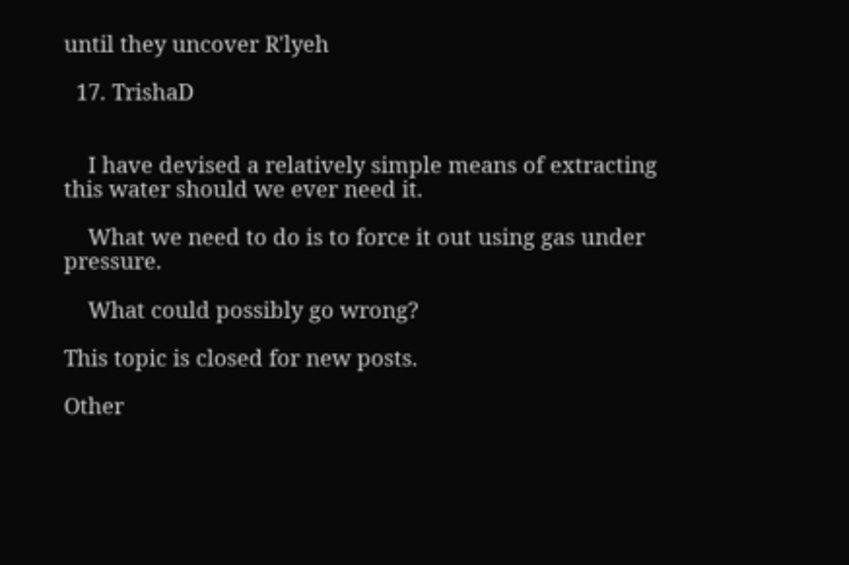until they uncover R'lyeh

  17. TrishaD


    I have devised a relatively simple means of extracting this water should we ever need it.

    What we need to do is to force it out using gas under pressure.

    What could possibly go wrong?

This topic is closed for new posts.

Other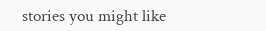stories you might like